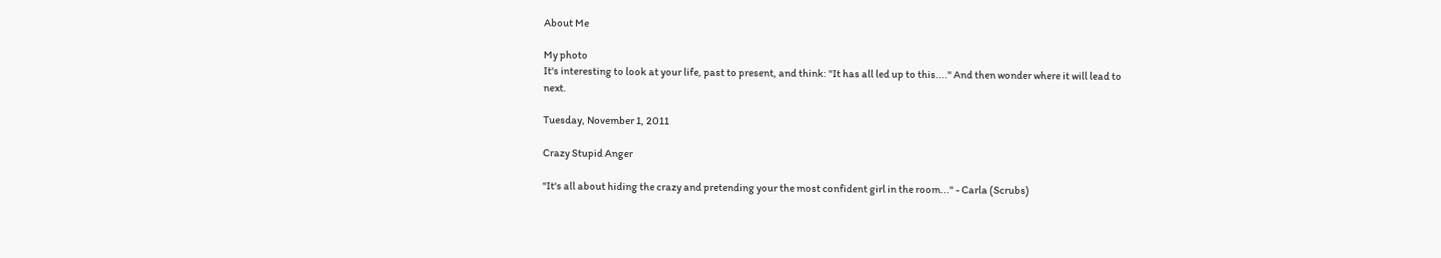About Me

My photo
It's interesting to look at your life, past to present, and think: "It has all led up to this...." And then wonder where it will lead to next.

Tuesday, November 1, 2011

Crazy Stupid Anger

"It's all about hiding the crazy and pretending your the most confident girl in the room..." - Carla (Scrubs)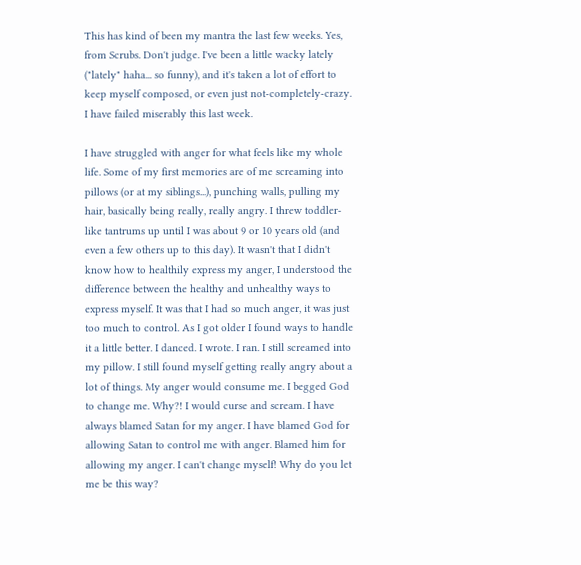This has kind of been my mantra the last few weeks. Yes, from Scrubs. Don't judge. I've been a little wacky lately ("lately" haha... so funny), and it's taken a lot of effort to keep myself composed, or even just not-completely-crazy. I have failed miserably this last week.

I have struggled with anger for what feels like my whole life. Some of my first memories are of me screaming into pillows (or at my siblings...), punching walls, pulling my hair, basically being really, really angry. I threw toddler-like tantrums up until I was about 9 or 10 years old (and even a few others up to this day). It wasn't that I didn't know how to healthily express my anger, I understood the difference between the healthy and unhealthy ways to express myself. It was that I had so much anger, it was just too much to control. As I got older I found ways to handle it a little better. I danced. I wrote. I ran. I still screamed into my pillow. I still found myself getting really angry about a lot of things. My anger would consume me. I begged God to change me. Why?! I would curse and scream. I have always blamed Satan for my anger. I have blamed God for allowing Satan to control me with anger. Blamed him for allowing my anger. I can't change myself! Why do you let me be this way?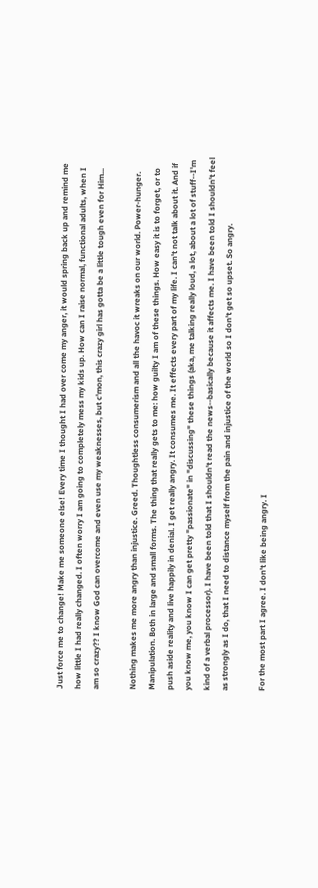Just force me to change! Make me someone else! Every time I thought I had over come my anger, it would spring back up and remind me how little I had really changed. I often worry I am going to completely mess my kids up. How can I raise normal, functional adults, when I am so crazy?? I know God can overcome and even use my weaknesses, but c'mon, this crazy girl has gotta be a little tough even for Him...

Nothing makes me more angry than injustice. Greed. Thoughtless consumerism and all the havoc it wreaks on our world. Power-hunger. Manipulation. Both in large and small forms. The thing that really gets to me: how guilty I am of these things. How easy it is to forget, or to push aside reality and live happily in denial. I get really angry. It consumes me. It effects every part of my life. I can't not talk about it. And if you know me, you know I can get pretty "passionate" in "discussing" these things (aka, me talking really loud, a lot, about a lot of stuff--I'm kind of a verbal processor). I have been told that I shouldn't read the news--basically because it affects me. I have been told I shouldn't feel as strongly as I do, that I need to distance myself from the pain and injustice of the world so I don't get so upset. So angry.

For the most part I agree. I don't like being angry. I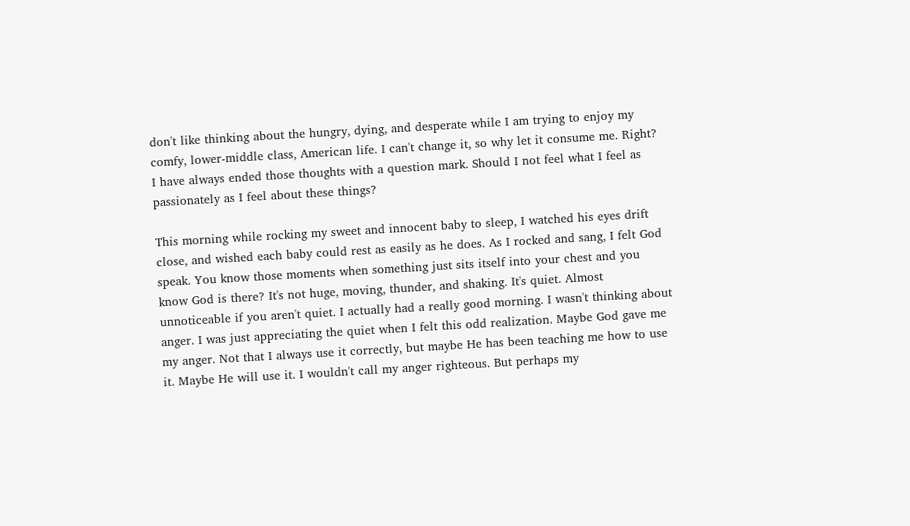don't like thinking about the hungry, dying, and desperate while I am trying to enjoy my comfy, lower-middle class, American life. I can't change it, so why let it consume me. Right? I have always ended those thoughts with a question mark. Should I not feel what I feel as passionately as I feel about these things?

This morning while rocking my sweet and innocent baby to sleep, I watched his eyes drift close, and wished each baby could rest as easily as he does. As I rocked and sang, I felt God speak. You know those moments when something just sits itself into your chest and you know God is there? It's not huge, moving, thunder, and shaking. It's quiet. Almost unnoticeable if you aren't quiet. I actually had a really good morning. I wasn't thinking about anger. I was just appreciating the quiet when I felt this odd realization. Maybe God gave me my anger. Not that I always use it correctly, but maybe He has been teaching me how to use it. Maybe He will use it. I wouldn't call my anger righteous. But perhaps my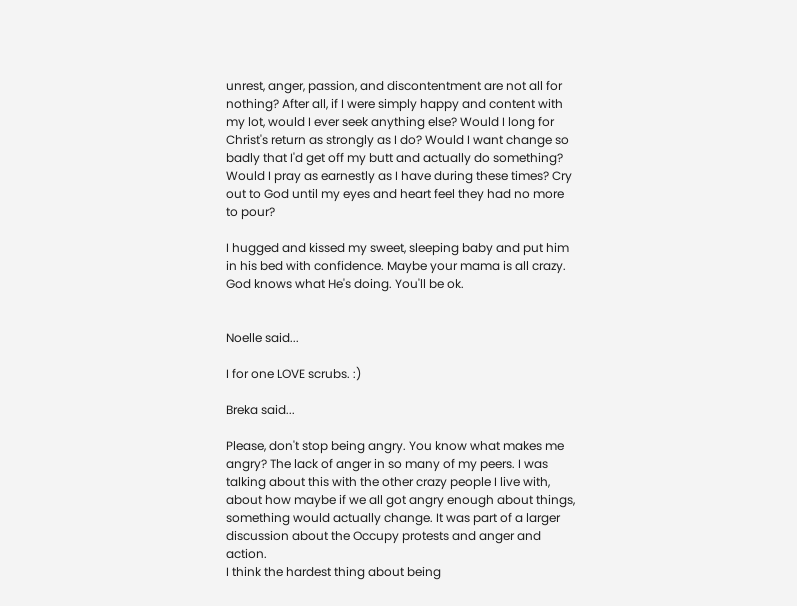unrest, anger, passion, and discontentment are not all for nothing? After all, if I were simply happy and content with my lot, would I ever seek anything else? Would I long for Christ's return as strongly as I do? Would I want change so badly that I'd get off my butt and actually do something? Would I pray as earnestly as I have during these times? Cry out to God until my eyes and heart feel they had no more to pour?

I hugged and kissed my sweet, sleeping baby and put him in his bed with confidence. Maybe your mama is all crazy. God knows what He's doing. You'll be ok.


Noelle said...

I for one LOVE scrubs. :)

Breka said...

Please, don't stop being angry. You know what makes me angry? The lack of anger in so many of my peers. I was talking about this with the other crazy people I live with, about how maybe if we all got angry enough about things, something would actually change. It was part of a larger discussion about the Occupy protests and anger and action.
I think the hardest thing about being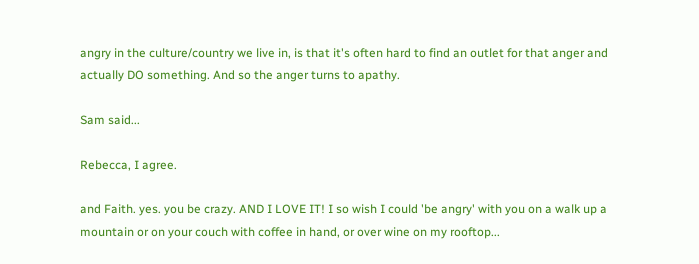angry in the culture/country we live in, is that it's often hard to find an outlet for that anger and actually DO something. And so the anger turns to apathy.

Sam said...

Rebecca, I agree.

and Faith. yes. you be crazy. AND I LOVE IT! I so wish I could 'be angry' with you on a walk up a mountain or on your couch with coffee in hand, or over wine on my rooftop...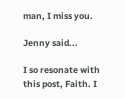man, I miss you.

Jenny said...

I so resonate with this post, Faith. I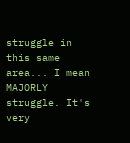struggle in this same area... I mean MAJORLY struggle. It's very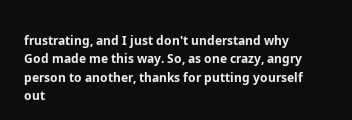frustrating, and I just don't understand why God made me this way. So, as one crazy, angry person to another, thanks for putting yourself out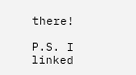there!

P.S. I linked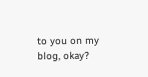to you on my blog, okay?